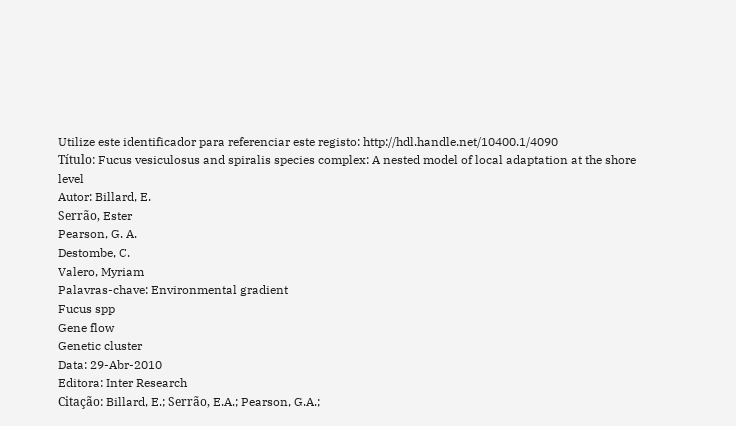Utilize este identificador para referenciar este registo: http://hdl.handle.net/10400.1/4090
Título: Fucus vesiculosus and spiralis species complex: A nested model of local adaptation at the shore level
Autor: Billard, E.
Serrão, Ester
Pearson, G. A.
Destombe, C.
Valero, Myriam
Palavras-chave: Environmental gradient
Fucus spp
Gene flow
Genetic cluster
Data: 29-Abr-2010
Editora: Inter Research
Citação: Billard, E.; Serrão, E.A.; Pearson, G.A.;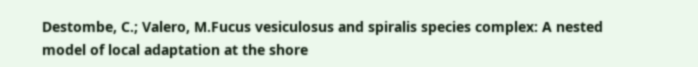Destombe, C.; Valero, M.Fucus vesiculosus and spiralis species complex: A nested model of local adaptation at the shore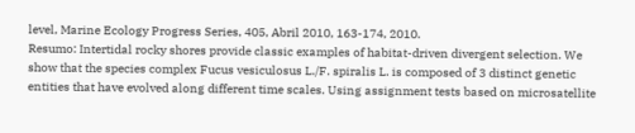level, Marine Ecology Progress Series, 405, Abril 2010, 163-174, 2010.
Resumo: Intertidal rocky shores provide classic examples of habitat-driven divergent selection. We show that the species complex Fucus vesiculosus L./F. spiralis L. is composed of 3 distinct genetic entities that have evolved along different time scales. Using assignment tests based on microsatellite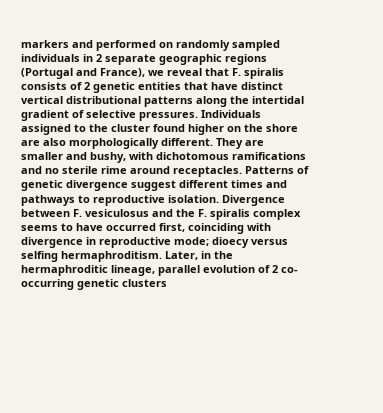markers and performed on randomly sampled individuals in 2 separate geographic regions (Portugal and France), we reveal that F. spiralis consists of 2 genetic entities that have distinct vertical distributional patterns along the intertidal gradient of selective pressures. Individuals assigned to the cluster found higher on the shore are also morphologically different. They are smaller and bushy, with dichotomous ramifications and no sterile rime around receptacles. Patterns of genetic divergence suggest different times and pathways to reproductive isolation. Divergence between F. vesiculosus and the F. spiralis complex seems to have occurred first, coinciding with divergence in reproductive mode; dioecy versus selfing hermaphroditism. Later, in the hermaphroditic lineage, parallel evolution of 2 co-occurring genetic clusters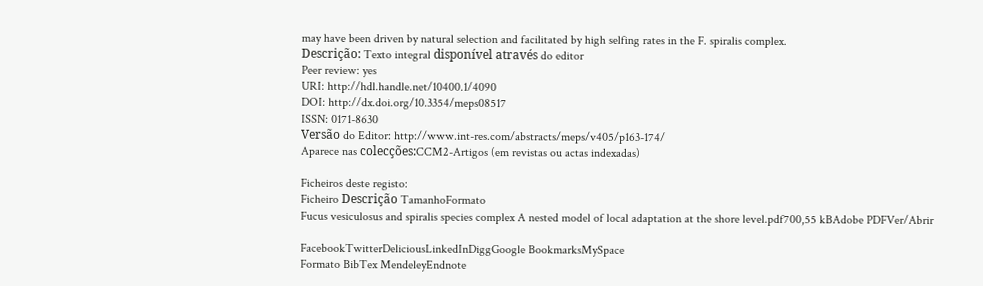may have been driven by natural selection and facilitated by high selfing rates in the F. spiralis complex.
Descrição: Texto integral disponível através do editor
Peer review: yes
URI: http://hdl.handle.net/10400.1/4090
DOI: http://dx.doi.org/10.3354/meps08517
ISSN: 0171-8630
Versão do Editor: http://www.int-res.com/abstracts/meps/v405/p163-174/
Aparece nas colecções:CCM2-Artigos (em revistas ou actas indexadas)

Ficheiros deste registo:
Ficheiro Descrição TamanhoFormato
Fucus vesiculosus and spiralis species complex A nested model of local adaptation at the shore level.pdf700,55 kBAdobe PDFVer/Abrir

FacebookTwitterDeliciousLinkedInDiggGoogle BookmarksMySpace
Formato BibTex MendeleyEndnote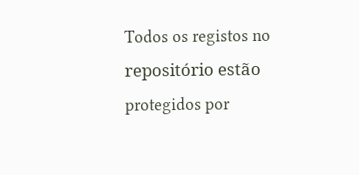Todos os registos no repositório estão protegidos por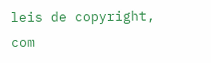leis de copyright, com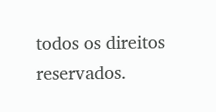todos os direitos reservados.